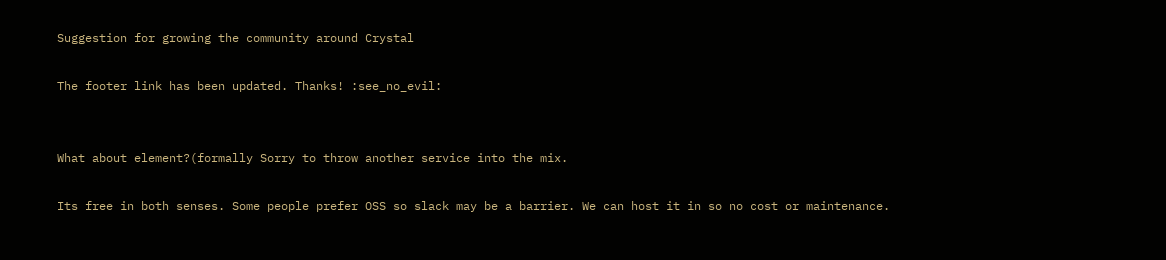Suggestion for growing the community around Crystal

The footer link has been updated. Thanks! :see_no_evil:


What about element?(formally Sorry to throw another service into the mix.

Its free in both senses. Some people prefer OSS so slack may be a barrier. We can host it in so no cost or maintenance.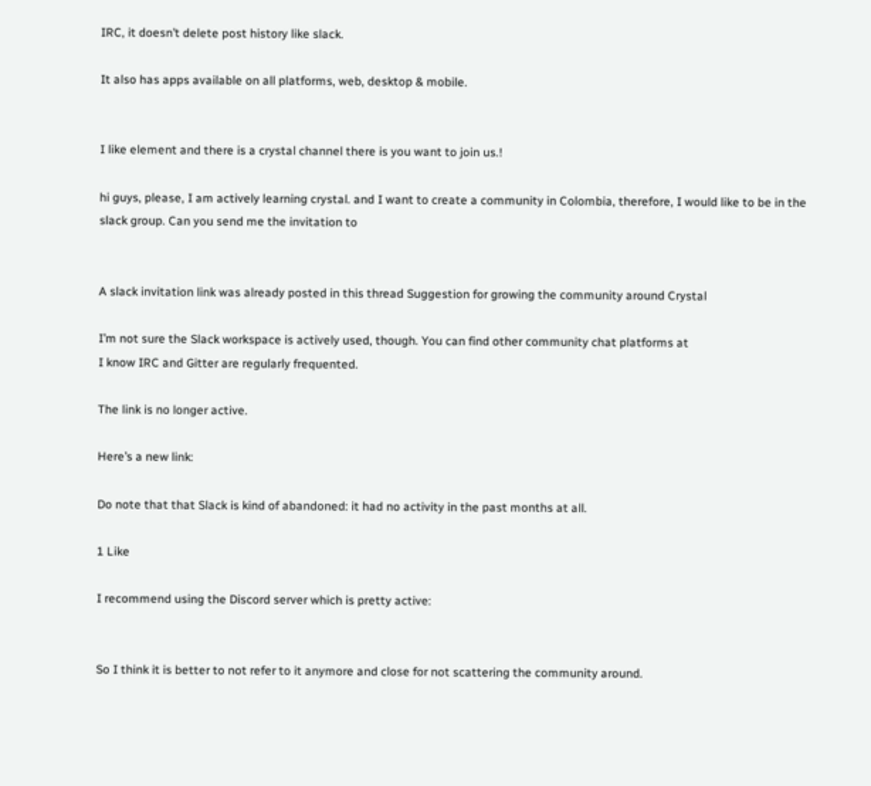IRC, it doesn’t delete post history like slack.

It also has apps available on all platforms, web, desktop & mobile.


I like element and there is a crystal channel there is you want to join us.!

hi guys, please, I am actively learning crystal. and I want to create a community in Colombia, therefore, I would like to be in the slack group. Can you send me the invitation to


A slack invitation link was already posted in this thread Suggestion for growing the community around Crystal

I’m not sure the Slack workspace is actively used, though. You can find other community chat platforms at
I know IRC and Gitter are regularly frequented.

The link is no longer active.

Here’s a new link:

Do note that that Slack is kind of abandoned: it had no activity in the past months at all.

1 Like

I recommend using the Discord server which is pretty active:


So I think it is better to not refer to it anymore and close for not scattering the community around.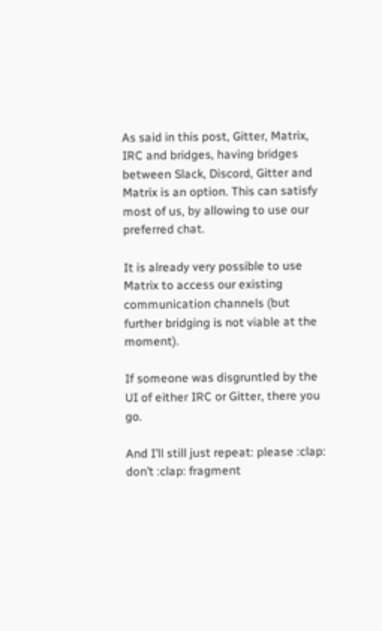As said in this post, Gitter, Matrix, IRC and bridges, having bridges between Slack, Discord, Gitter and Matrix is an option. This can satisfy most of us, by allowing to use our preferred chat.

It is already very possible to use Matrix to access our existing communication channels (but further bridging is not viable at the moment).

If someone was disgruntled by the UI of either IRC or Gitter, there you go.

And I’ll still just repeat: please :clap: don’t :clap: fragment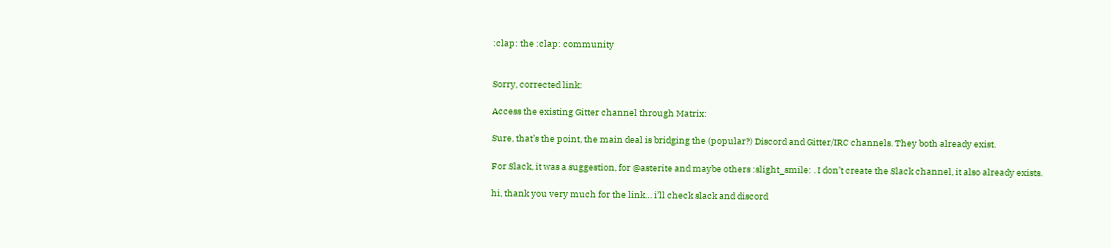:clap: the :clap: community


Sorry, corrected link:

Access the existing Gitter channel through Matrix:

Sure, that’s the point, the main deal is bridging the (popular?) Discord and Gitter/IRC channels. They both already exist.

For Slack, it was a suggestion, for @asterite and maybe others :slight_smile: . I don’t create the Slack channel, it also already exists.

hi, thank you very much for the link… i’ll check slack and discord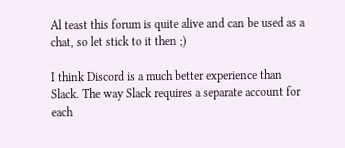Al teast this forum is quite alive and can be used as a chat, so let stick to it then ;)

I think Discord is a much better experience than Slack. The way Slack requires a separate account for each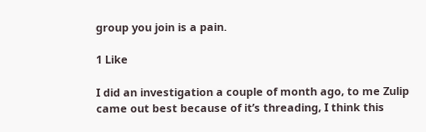group you join is a pain.

1 Like

I did an investigation a couple of month ago, to me Zulip came out best because of it’s threading, I think this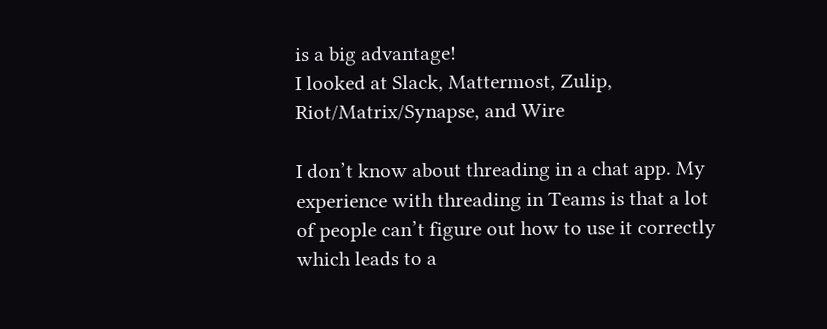is a big advantage!
I looked at Slack, Mattermost, Zulip, Riot/Matrix/Synapse, and Wire

I don’t know about threading in a chat app. My experience with threading in Teams is that a lot of people can’t figure out how to use it correctly which leads to a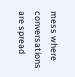mess where conversations are spread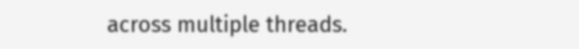across multiple threads.